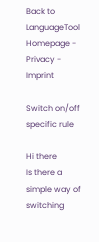Back to LanguageTool Homepage - Privacy - Imprint

Switch on/off specific rule

Hi there
Is there a simple way of switching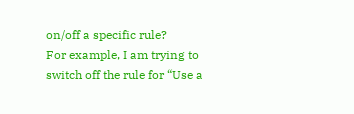on/off a specific rule?
For example, I am trying to switch off the rule for “Use a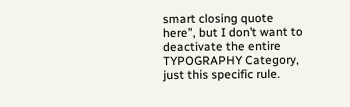smart closing quote here”, but I don’t want to deactivate the entire TYPOGRAPHY Category, just this specific rule.